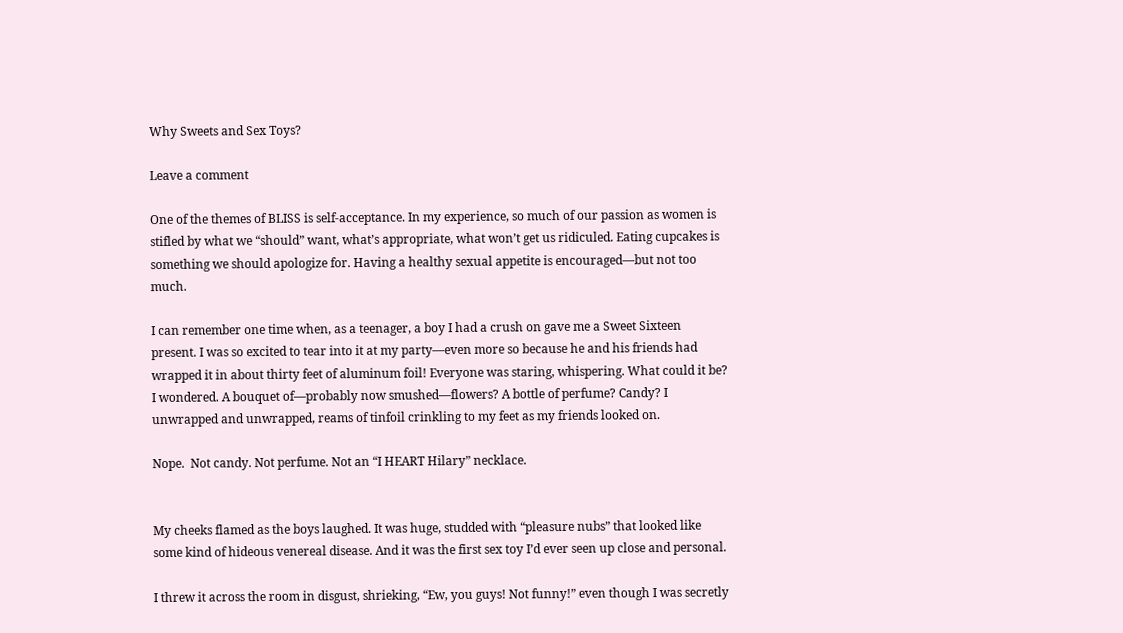Why Sweets and Sex Toys?

Leave a comment

One of the themes of BLISS is self-acceptance. In my experience, so much of our passion as women is stifled by what we “should” want, what’s appropriate, what won’t get us ridiculed. Eating cupcakes is something we should apologize for. Having a healthy sexual appetite is encouraged—but not too much.

I can remember one time when, as a teenager, a boy I had a crush on gave me a Sweet Sixteen present. I was so excited to tear into it at my party—even more so because he and his friends had wrapped it in about thirty feet of aluminum foil! Everyone was staring, whispering. What could it be? I wondered. A bouquet of—probably now smushed—flowers? A bottle of perfume? Candy? I unwrapped and unwrapped, reams of tinfoil crinkling to my feet as my friends looked on.

Nope.  Not candy. Not perfume. Not an “I HEART Hilary” necklace.


My cheeks flamed as the boys laughed. It was huge, studded with “pleasure nubs” that looked like some kind of hideous venereal disease. And it was the first sex toy I’d ever seen up close and personal.

I threw it across the room in disgust, shrieking, “Ew, you guys! Not funny!” even though I was secretly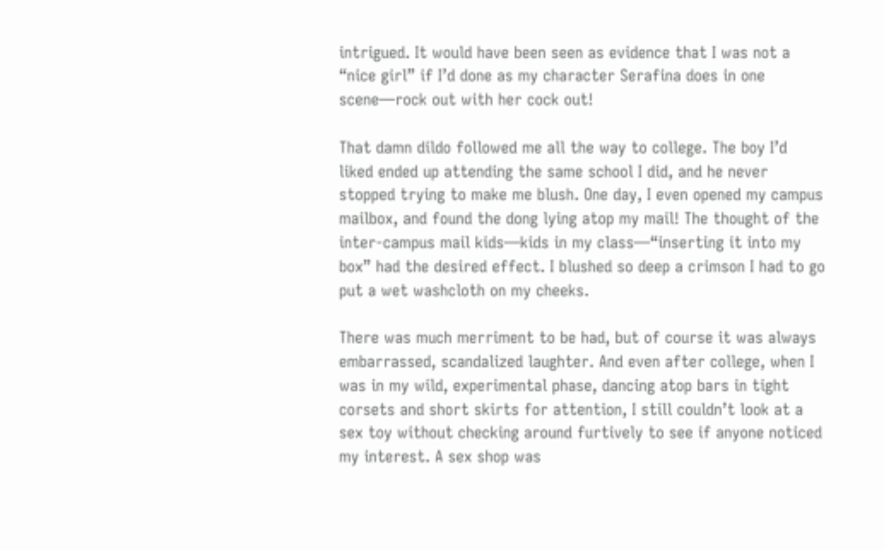intrigued. It would have been seen as evidence that I was not a “nice girl” if I’d done as my character Serafina does in one scene—rock out with her cock out!

That damn dildo followed me all the way to college. The boy I’d liked ended up attending the same school I did, and he never stopped trying to make me blush. One day, I even opened my campus mailbox, and found the dong lying atop my mail! The thought of the inter-campus mail kids—kids in my class—“inserting it into my box” had the desired effect. I blushed so deep a crimson I had to go put a wet washcloth on my cheeks.

There was much merriment to be had, but of course it was always embarrassed, scandalized laughter. And even after college, when I was in my wild, experimental phase, dancing atop bars in tight corsets and short skirts for attention, I still couldn’t look at a sex toy without checking around furtively to see if anyone noticed my interest. A sex shop was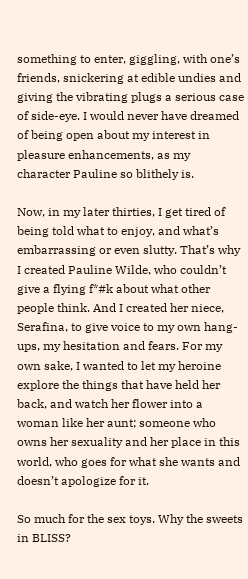something to enter, giggling, with one’s friends, snickering at edible undies and giving the vibrating plugs a serious case of side-eye. I would never have dreamed of being open about my interest in pleasure enhancements, as my character Pauline so blithely is.

Now, in my later thirties, I get tired of being told what to enjoy, and what’s embarrassing or even slutty. That’s why I created Pauline Wilde, who couldn’t give a flying f*#k about what other people think. And I created her niece, Serafina, to give voice to my own hang-ups, my hesitation and fears. For my own sake, I wanted to let my heroine explore the things that have held her back, and watch her flower into a woman like her aunt; someone who owns her sexuality and her place in this world, who goes for what she wants and doesn’t apologize for it.

So much for the sex toys. Why the sweets in BLISS?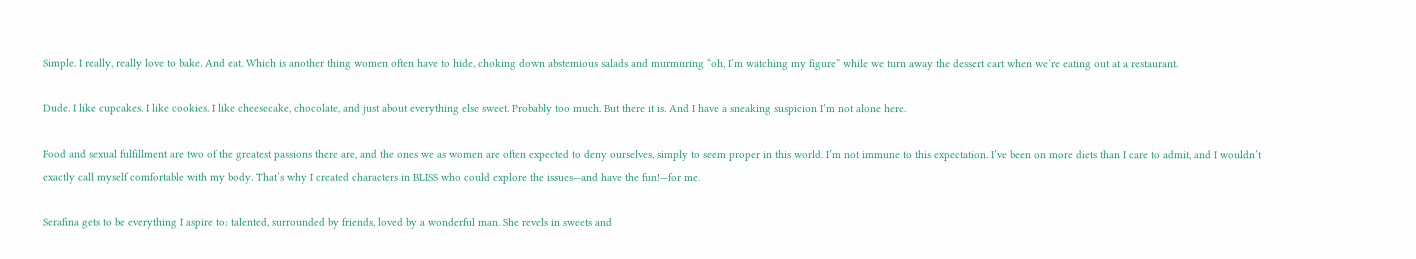Simple. I really, really love to bake. And eat. Which is another thing women often have to hide, choking down abstemious salads and murmuring “oh, I’m watching my figure” while we turn away the dessert cart when we’re eating out at a restaurant.

Dude. I like cupcakes. I like cookies. I like cheesecake, chocolate, and just about everything else sweet. Probably too much. But there it is. And I have a sneaking suspicion I’m not alone here.

Food and sexual fulfillment are two of the greatest passions there are, and the ones we as women are often expected to deny ourselves, simply to seem proper in this world. I’m not immune to this expectation. I’ve been on more diets than I care to admit, and I wouldn’t exactly call myself comfortable with my body. That’s why I created characters in BLISS who could explore the issues—and have the fun!—for me.

Serafina gets to be everything I aspire to: talented, surrounded by friends, loved by a wonderful man. She revels in sweets and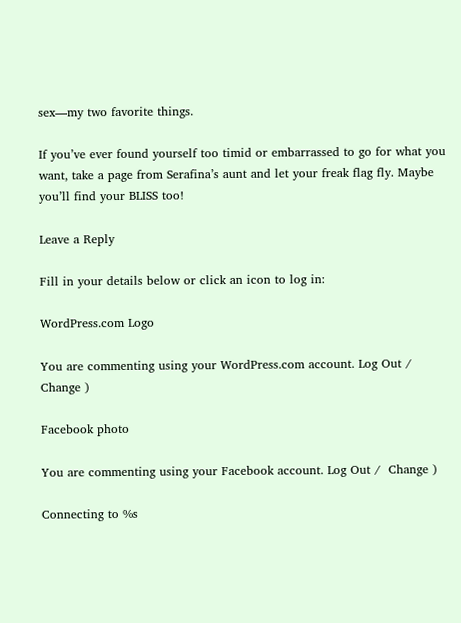sex—my two favorite things.

If you’ve ever found yourself too timid or embarrassed to go for what you want, take a page from Serafina’s aunt and let your freak flag fly. Maybe you’ll find your BLISS too!

Leave a Reply

Fill in your details below or click an icon to log in:

WordPress.com Logo

You are commenting using your WordPress.com account. Log Out /  Change )

Facebook photo

You are commenting using your Facebook account. Log Out /  Change )

Connecting to %s